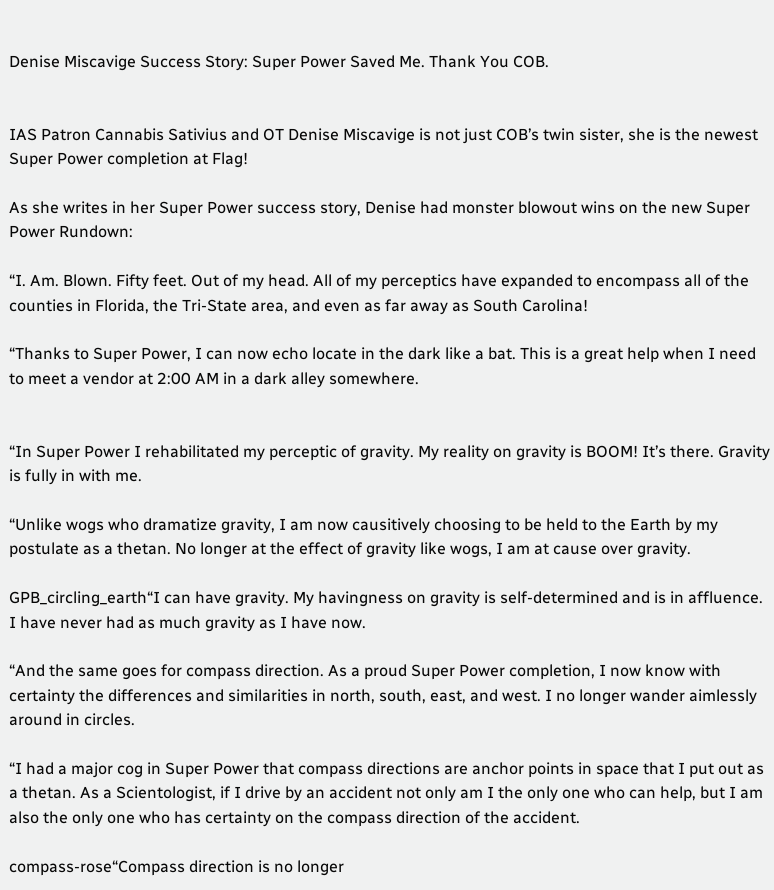Denise Miscavige Success Story: Super Power Saved Me. Thank You COB.


IAS Patron Cannabis Sativius and OT Denise Miscavige is not just COB’s twin sister, she is the newest Super Power completion at Flag!

As she writes in her Super Power success story, Denise had monster blowout wins on the new Super Power Rundown:

“I. Am. Blown. Fifty feet. Out of my head. All of my perceptics have expanded to encompass all of the counties in Florida, the Tri-State area, and even as far away as South Carolina!

“Thanks to Super Power, I can now echo locate in the dark like a bat. This is a great help when I need to meet a vendor at 2:00 AM in a dark alley somewhere.


“In Super Power I rehabilitated my perceptic of gravity. My reality on gravity is BOOM! It’s there. Gravity is fully in with me.

“Unlike wogs who dramatize gravity, I am now causitively choosing to be held to the Earth by my postulate as a thetan. No longer at the effect of gravity like wogs, I am at cause over gravity.

GPB_circling_earth“I can have gravity. My havingness on gravity is self-determined and is in affluence. I have never had as much gravity as I have now.

“And the same goes for compass direction. As a proud Super Power completion, I now know with certainty the differences and similarities in north, south, east, and west. I no longer wander aimlessly around in circles.

“I had a major cog in Super Power that compass directions are anchor points in space that I put out as a thetan. As a Scientologist, if I drive by an accident not only am I the only one who can help, but I am also the only one who has certainty on the compass direction of the accident.

compass-rose“Compass direction is no longer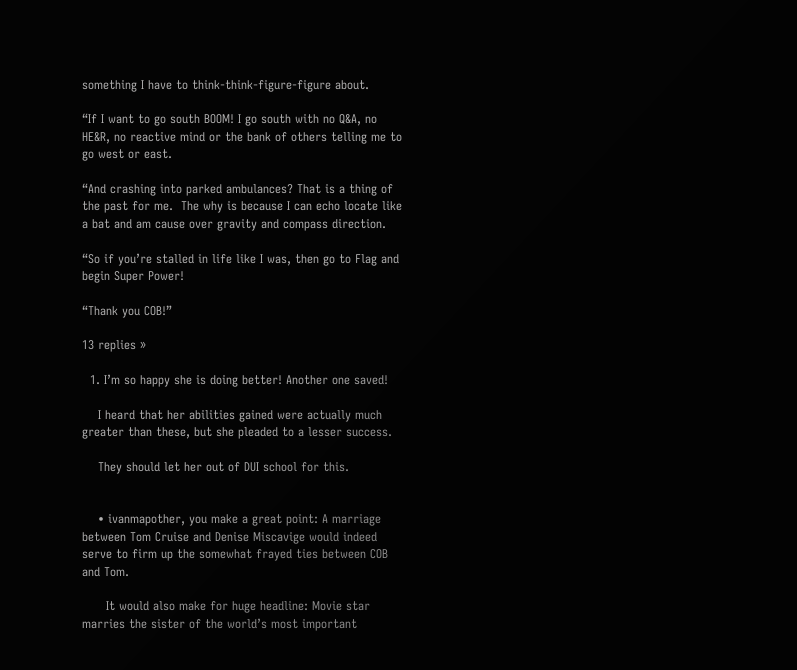something I have to think-think-figure-figure about.

“If I want to go south BOOM! I go south with no Q&A, no HE&R, no reactive mind or the bank of others telling me to go west or east.

“And crashing into parked ambulances? That is a thing of the past for me.  The why is because I can echo locate like a bat and am cause over gravity and compass direction.

“So if you’re stalled in life like I was, then go to Flag and begin Super Power!

“Thank you COB!”

13 replies »

  1. I’m so happy she is doing better! Another one saved!

    I heard that her abilities gained were actually much greater than these, but she pleaded to a lesser success.

    They should let her out of DUI school for this.


    • ivanmapother, you make a great point: A marriage between Tom Cruise and Denise Miscavige would indeed serve to firm up the somewhat frayed ties between COB and Tom.

      It would also make for huge headline: Movie star marries the sister of the world’s most important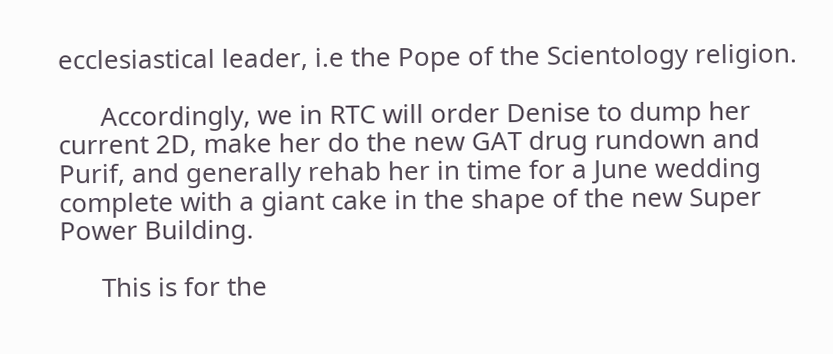ecclesiastical leader, i.e the Pope of the Scientology religion.

      Accordingly, we in RTC will order Denise to dump her current 2D, make her do the new GAT drug rundown and Purif, and generally rehab her in time for a June wedding complete with a giant cake in the shape of the new Super Power Building.

      This is for the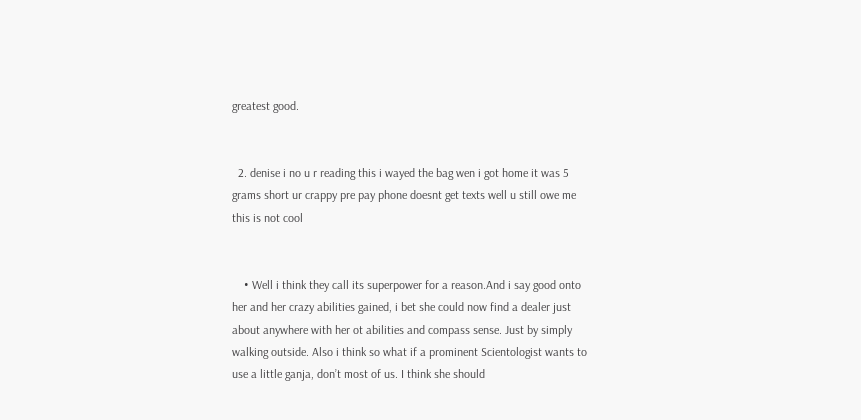greatest good.


  2. denise i no u r reading this i wayed the bag wen i got home it was 5 grams short ur crappy pre pay phone doesnt get texts well u still owe me this is not cool


    • Well i think they call its superpower for a reason.And i say good onto her and her crazy abilities gained, i bet she could now find a dealer just about anywhere with her ot abilities and compass sense. Just by simply walking outside. Also i think so what if a prominent Scientologist wants to use a little ganja, don’t most of us. I think she should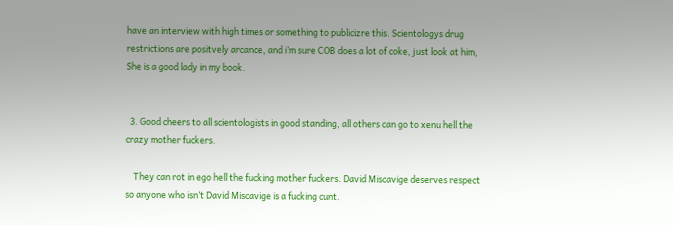have an interview with high times or something to publicizre this. Scientologys drug restrictions are positvely arcance, and i’m sure COB does a lot of coke, just look at him, She is a good lady in my book.


  3. Good cheers to all scientologists in good standing, all others can go to xenu hell the crazy mother fuckers.

    They can rot in ego hell the fucking mother fuckers. David Miscavige deserves respect so anyone who isn’t David Miscavige is a fucking cunt.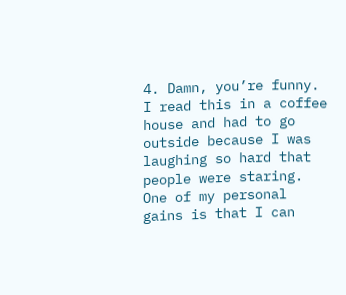4. Damn, you’re funny. I read this in a coffee house and had to go outside because I was laughing so hard that people were staring. One of my personal gains is that I can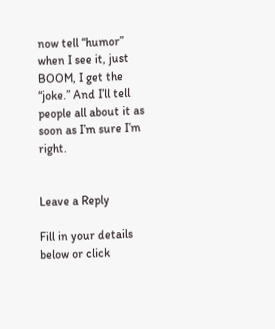now tell “humor” when I see it, just BOOM, I get the “joke.” And I’ll tell people all about it as soon as I’m sure I’m right.


Leave a Reply

Fill in your details below or click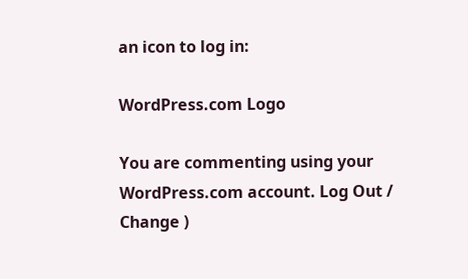an icon to log in:

WordPress.com Logo

You are commenting using your WordPress.com account. Log Out /  Change )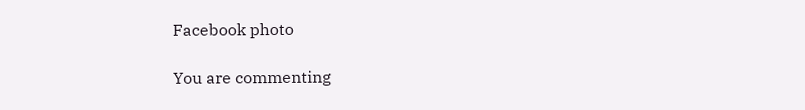Facebook photo

You are commenting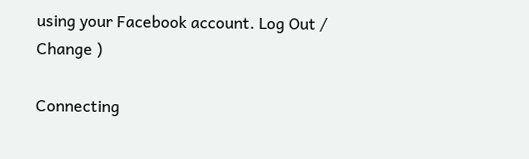using your Facebook account. Log Out /  Change )

Connecting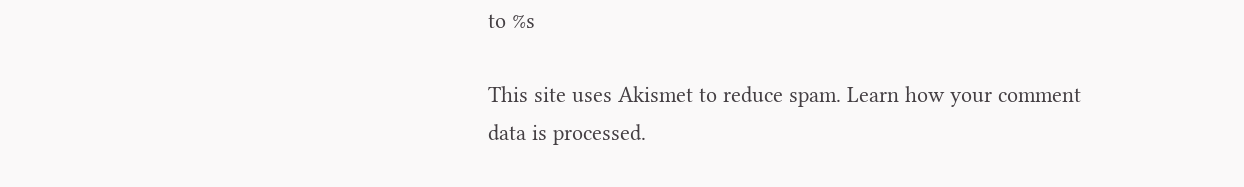to %s

This site uses Akismet to reduce spam. Learn how your comment data is processed.